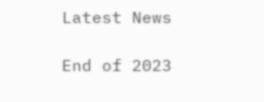Latest News

End of 2023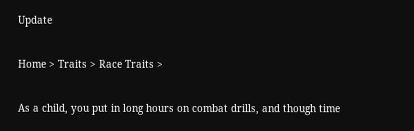Update

Home > Traits > Race Traits >

As a child, you put in long hours on combat drills, and though time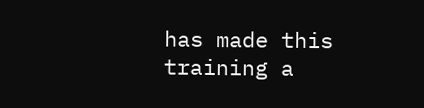has made this training a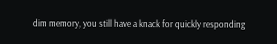dim memory, you still have a knack for quickly responding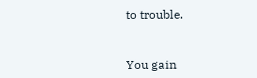to trouble.


You gain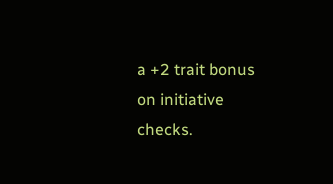a +2 trait bonus on initiative checks.